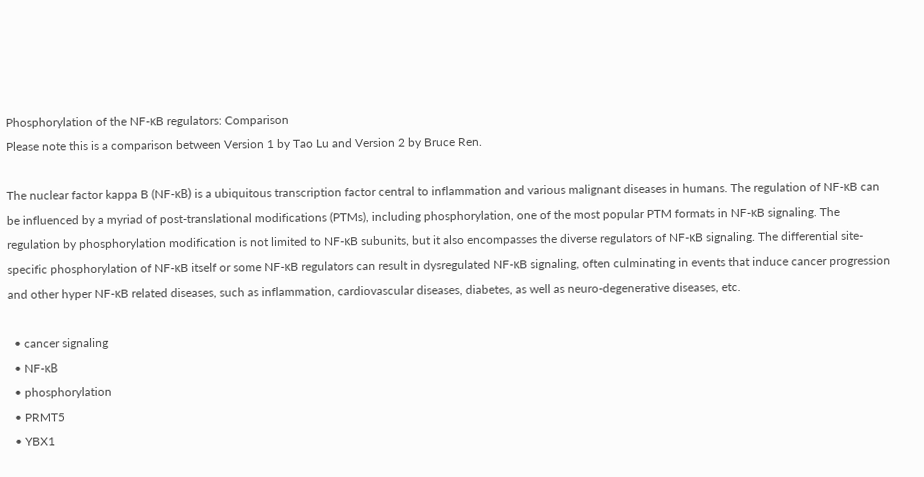Phosphorylation of the NF-κB regulators: Comparison
Please note this is a comparison between Version 1 by Tao Lu and Version 2 by Bruce Ren.

The nuclear factor kappa B (NF-κB) is a ubiquitous transcription factor central to inflammation and various malignant diseases in humans. The regulation of NF-κB can be influenced by a myriad of post-translational modifications (PTMs), including phosphorylation, one of the most popular PTM formats in NF-κB signaling. The regulation by phosphorylation modification is not limited to NF-κB subunits, but it also encompasses the diverse regulators of NF-κB signaling. The differential site-specific phosphorylation of NF-κB itself or some NF-κB regulators can result in dysregulated NF-κB signaling, often culminating in events that induce cancer progression and other hyper NF-κB related diseases, such as inflammation, cardiovascular diseases, diabetes, as well as neuro-degenerative diseases, etc.

  • cancer signaling
  • NF-κB
  • phosphorylation
  • PRMT5
  • YBX1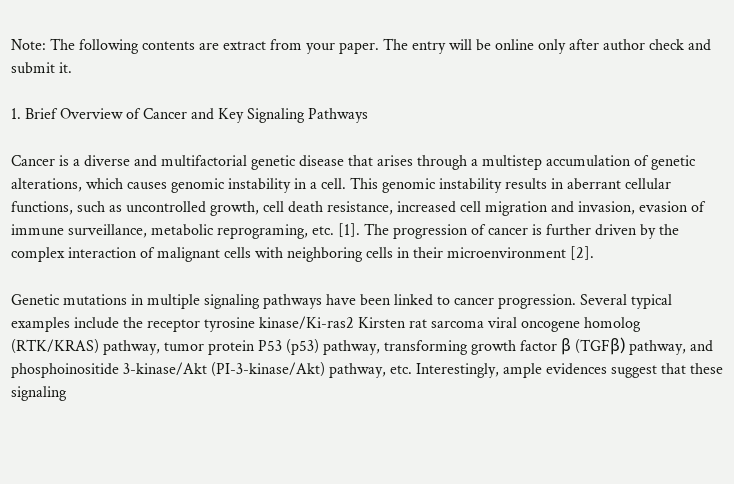Note: The following contents are extract from your paper. The entry will be online only after author check and submit it.

1. Brief Overview of Cancer and Key Signaling Pathways

Cancer is a diverse and multifactorial genetic disease that arises through a multistep accumulation of genetic alterations, which causes genomic instability in a cell. This genomic instability results in aberrant cellular functions, such as uncontrolled growth, cell death resistance, increased cell migration and invasion, evasion of immune surveillance, metabolic reprograming, etc. [1]. The progression of cancer is further driven by the complex interaction of malignant cells with neighboring cells in their microenvironment [2].

Genetic mutations in multiple signaling pathways have been linked to cancer progression. Several typical examples include the receptor tyrosine kinase/Ki-ras2 Kirsten rat sarcoma viral oncogene homolog (RTK/KRAS) pathway, tumor protein P53 (p53) pathway, transforming growth factor β (TGFβ) pathway, and phosphoinositide 3-kinase/Akt (PI-3-kinase/Akt) pathway, etc. Interestingly, ample evidences suggest that these signaling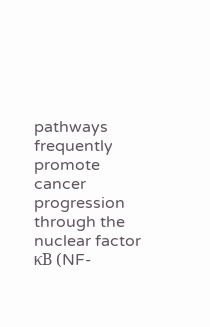pathways frequently promote cancer progression through the nuclear factor κB (NF-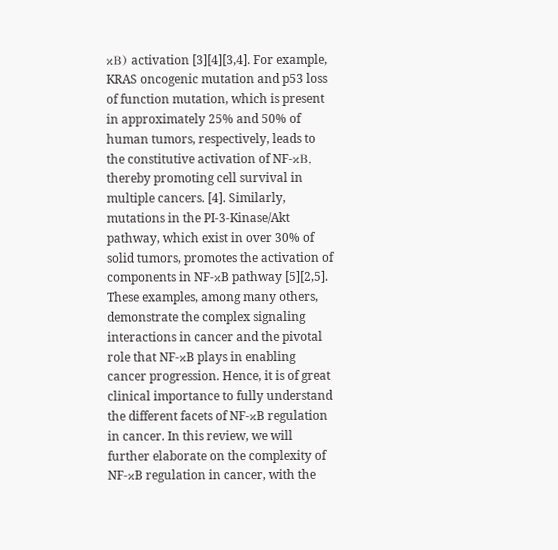κB) activation [3][4][3,4]. For example, KRAS oncogenic mutation and p53 loss of function mutation, which is present in approximately 25% and 50% of human tumors, respectively, leads to the constitutive activation of NF-κB, thereby promoting cell survival in multiple cancers. [4]. Similarly, mutations in the PI-3-Kinase/Akt pathway, which exist in over 30% of solid tumors, promotes the activation of components in NF-κB pathway [5][2,5]. These examples, among many others, demonstrate the complex signaling interactions in cancer and the pivotal role that NF-κB plays in enabling cancer progression. Hence, it is of great clinical importance to fully understand the different facets of NF-κB regulation in cancer. In this review, we will further elaborate on the complexity of NF-κB regulation in cancer, with the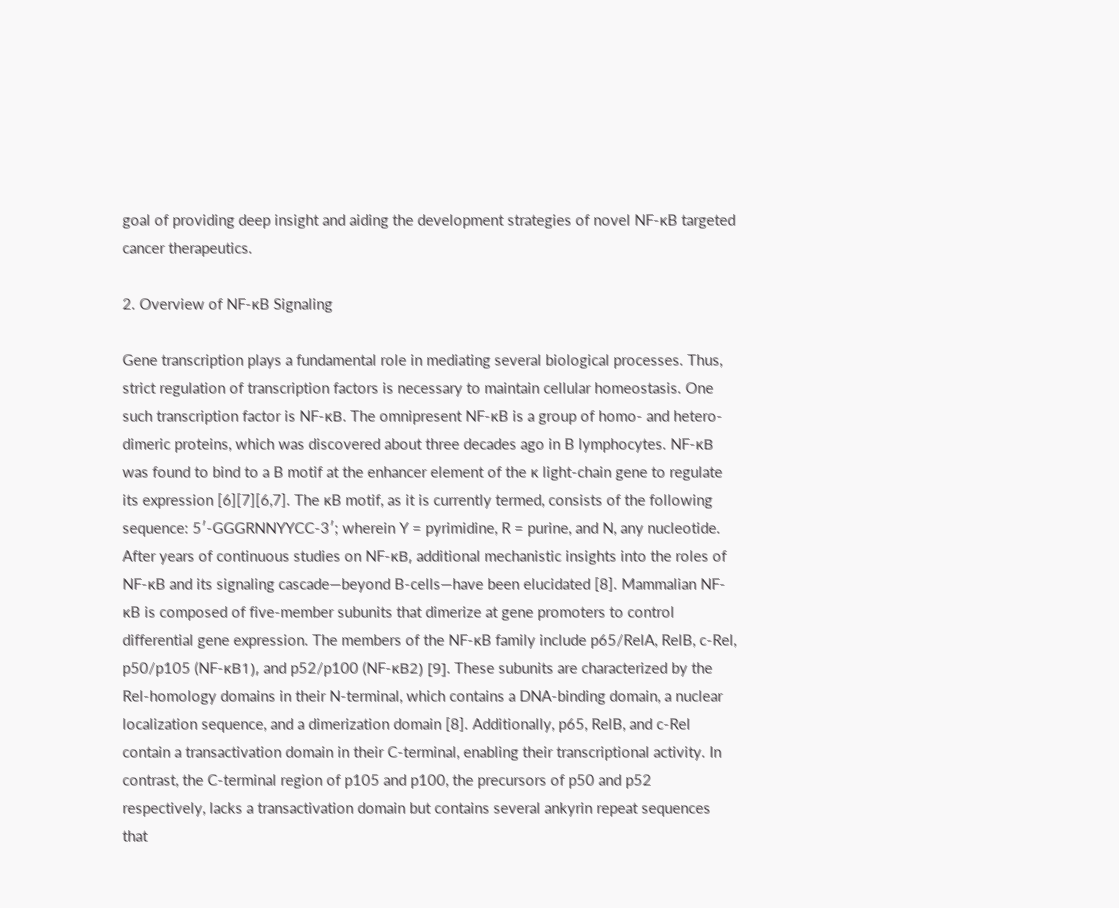goal of providing deep insight and aiding the development strategies of novel NF-κB targeted cancer therapeutics.

2. Overview of NF-κB Signaling

Gene transcription plays a fundamental role in mediating several biological processes. Thus, strict regulation of transcription factors is necessary to maintain cellular homeostasis. One such transcription factor is NF-κB. The omnipresent NF-κB is a group of homo- and hetero-dimeric proteins, which was discovered about three decades ago in B lymphocytes. NF-κB was found to bind to a B motif at the enhancer element of the κ light-chain gene to regulate its expression [6][7][6,7]. The κB motif, as it is currently termed, consists of the following sequence: 5′‐GGGRNNYYCC‐3′; wherein Y = pyrimidine, R = purine, and N, any nucleotide. After years of continuous studies on NF-κB, additional mechanistic insights into the roles of NF-κB and its signaling cascade—beyond B-cells—have been elucidated [8]. Mammalian NF-κB is composed of five-member subunits that dimerize at gene promoters to control differential gene expression. The members of the NF-κB family include p65/RelA, RelB, c-Rel, p50/p105 (NF-κB1), and p52/p100 (NF-κB2) [9]. These subunits are characterized by the Rel-homology domains in their N-terminal, which contains a DNA-binding domain, a nuclear localization sequence, and a dimerization domain [8]. Additionally, p65, RelB, and c-Rel contain a transactivation domain in their C-terminal, enabling their transcriptional activity. In contrast, the C-terminal region of p105 and p100, the precursors of p50 and p52 respectively, lacks a transactivation domain but contains several ankyrin repeat sequences that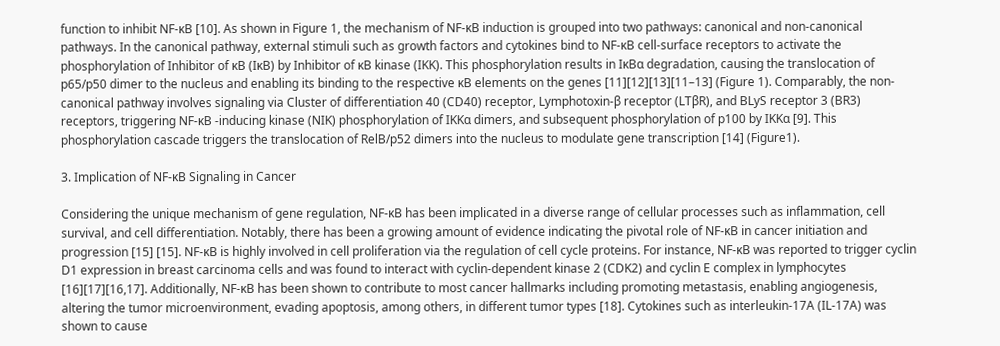function to inhibit NF-κB [10]. As shown in Figure 1, the mechanism of NF-κB induction is grouped into two pathways: canonical and non-canonical pathways. In the canonical pathway, external stimuli such as growth factors and cytokines bind to NF-κB cell-surface receptors to activate the phosphorylation of Inhibitor of κB (IκB) by Inhibitor of κB kinase (IKK). This phosphorylation results in IκBα degradation, causing the translocation of p65/p50 dimer to the nucleus and enabling its binding to the respective κB elements on the genes [11][12][13][11–13] (Figure 1). Comparably, the non-canonical pathway involves signaling via Cluster of differentiation 40 (CD40) receptor, Lymphotoxin-β receptor (LTβR), and BLyS receptor 3 (BR3) receptors, triggering NF-κB -inducing kinase (NIK) phosphorylation of IKKα dimers, and subsequent phosphorylation of p100 by IKKα [9]. This phosphorylation cascade triggers the translocation of RelB/p52 dimers into the nucleus to modulate gene transcription [14] (Figure1).

3. Implication of NF-κB Signaling in Cancer

Considering the unique mechanism of gene regulation, NF-κB has been implicated in a diverse range of cellular processes such as inflammation, cell survival, and cell differentiation. Notably, there has been a growing amount of evidence indicating the pivotal role of NF-κB in cancer initiation and progression [15] [15]. NF-κB is highly involved in cell proliferation via the regulation of cell cycle proteins. For instance, NF-κB was reported to trigger cyclin D1 expression in breast carcinoma cells and was found to interact with cyclin-dependent kinase 2 (CDK2) and cyclin E complex in lymphocytes [16][17][16,17]. Additionally, NF-κB has been shown to contribute to most cancer hallmarks including promoting metastasis, enabling angiogenesis, altering the tumor microenvironment, evading apoptosis, among others, in different tumor types [18]. Cytokines such as interleukin-17A (IL-17A) was shown to cause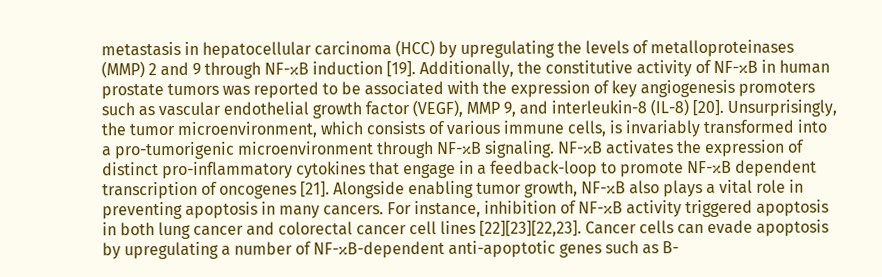metastasis in hepatocellular carcinoma (HCC) by upregulating the levels of metalloproteinases (MMP) 2 and 9 through NF-κB induction [19]. Additionally, the constitutive activity of NF-κB in human prostate tumors was reported to be associated with the expression of key angiogenesis promoters such as vascular endothelial growth factor (VEGF), MMP 9, and interleukin-8 (IL-8) [20]. Unsurprisingly, the tumor microenvironment, which consists of various immune cells, is invariably transformed into a pro-tumorigenic microenvironment through NF-κB signaling. NF-κB activates the expression of distinct pro-inflammatory cytokines that engage in a feedback-loop to promote NF-κB dependent transcription of oncogenes [21]. Alongside enabling tumor growth, NF-κB also plays a vital role in preventing apoptosis in many cancers. For instance, inhibition of NF-κB activity triggered apoptosis in both lung cancer and colorectal cancer cell lines [22][23][22,23]. Cancer cells can evade apoptosis by upregulating a number of NF-κB-dependent anti-apoptotic genes such as B-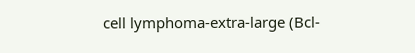cell lymphoma-extra-large (Bcl-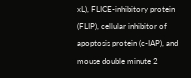xL), FLICE-inhibitory protein (FLIP), cellular inhibitor of apoptosis protein (c-IAP), and mouse double minute 2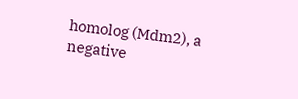homolog (Mdm2), a negative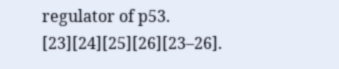regulator of p53. [23][24][25][26][23–26].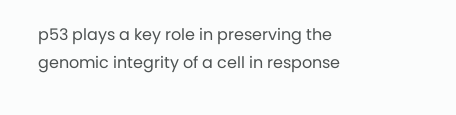p53 plays a key role in preserving the genomic integrity of a cell in response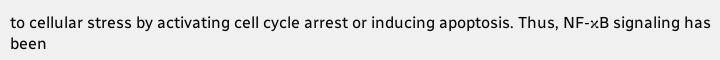to cellular stress by activating cell cycle arrest or inducing apoptosis. Thus, NF-κB signaling has been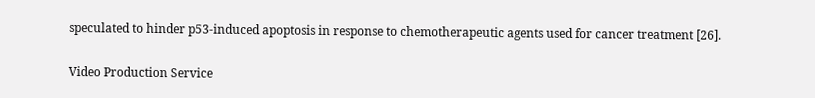speculated to hinder p53-induced apoptosis in response to chemotherapeutic agents used for cancer treatment [26].

Video Production Service